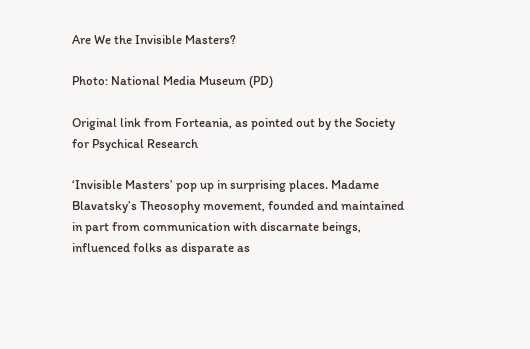Are We the Invisible Masters?

Photo: National Media Museum (PD)

Original link from Forteania, as pointed out by the Society for Psychical Research

‘Invisible Masters’ pop up in surprising places. Madame Blavatsky’s Theosophy movement, founded and maintained in part from communication with discarnate beings, influenced folks as disparate as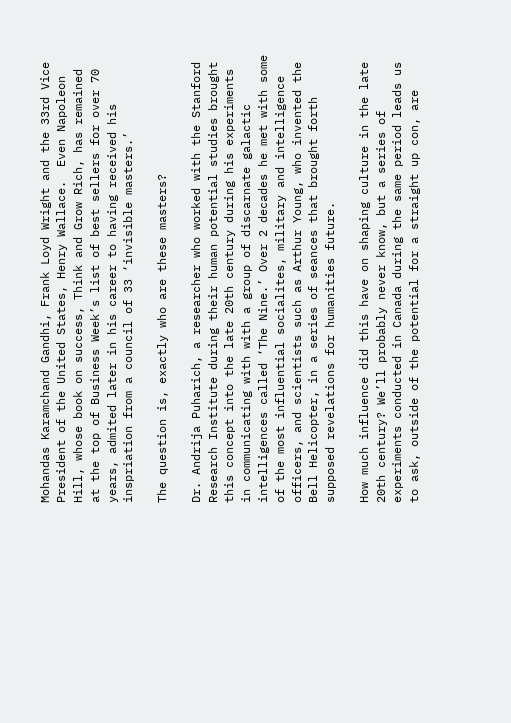Mohandas Karamchand Gandhi, Frank Loyd Wright and the 33rd Vice President of the United States, Henry Wallace.  Even Napoleon Hill, whose book on success, Think and Grow Rich, has remained at the top of Business Week’s list of best sellers for over 70 years, admited later in his career to having received his inspriation from a council of 33 ‘invisible masters.’

The question is, exactly who are these masters?

Dr. Andrija Puharich, a researcher who worked with the Stanford Research Institute during their human potential studies brought this concept into the late 20th century during his experiments in communicating with with a group of discarnate galactic intelligences called ‘The Nine.’ Over 2 decades he met with some of the most influential socialites, military and intelligence officers, and scientists such as Arthur Young, who invented the Bell Helicopter, in a series of seances that brought forth supposed revelations for humanities future.

How much influence did this have on shaping culture in the late 20th century? We’ll probably never know, but a series of experiments conducted in Canada during the same period leads us to ask, outside of the potential for a straight up con, are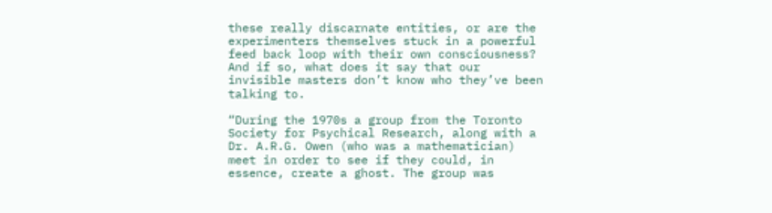these really discarnate entities, or are the experimenters themselves stuck in a powerful feed back loop with their own consciousness? And if so, what does it say that our invisible masters don’t know who they’ve been talking to.

“During the 1970s a group from the Toronto Society for Psychical Research, along with a Dr. A.R.G. Owen (who was a mathematician) meet in order to see if they could, in essence, create a ghost. The group was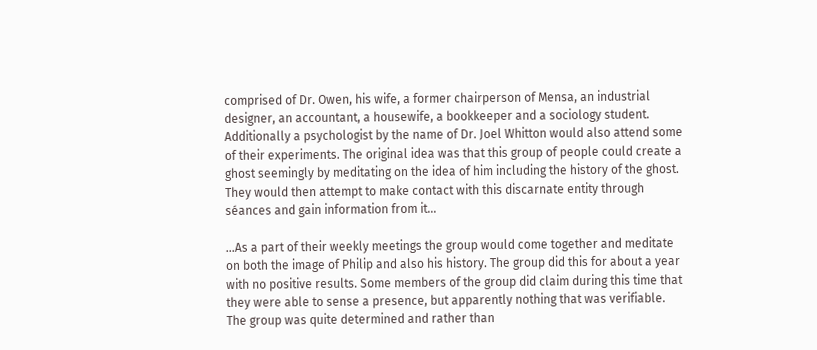comprised of Dr. Owen, his wife, a former chairperson of Mensa, an industrial designer, an accountant, a housewife, a bookkeeper and a sociology student. Additionally a psychologist by the name of Dr. Joel Whitton would also attend some of their experiments. The original idea was that this group of people could create a ghost seemingly by meditating on the idea of him including the history of the ghost. They would then attempt to make contact with this discarnate entity through séances and gain information from it…

…As a part of their weekly meetings the group would come together and meditate on both the image of Philip and also his history. The group did this for about a year with no positive results. Some members of the group did claim during this time that they were able to sense a presence, but apparently nothing that was verifiable. The group was quite determined and rather than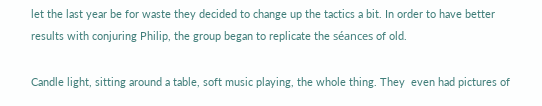let the last year be for waste they decided to change up the tactics a bit. In order to have better results with conjuring Philip, the group began to replicate the séances of old.

Candle light, sitting around a table, soft music playing, the whole thing. They  even had pictures of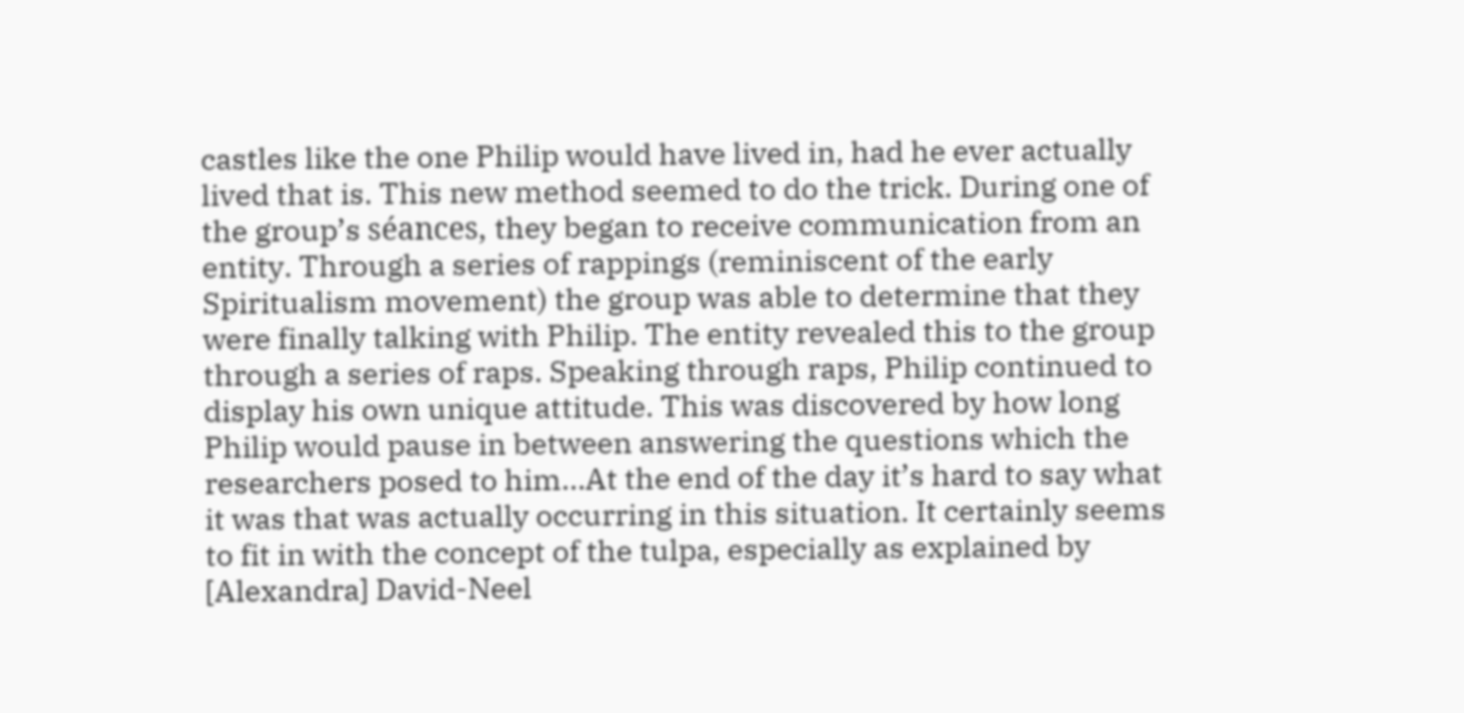castles like the one Philip would have lived in, had he ever actually lived that is. This new method seemed to do the trick. During one of the group’s séances, they began to receive communication from an entity. Through a series of rappings (reminiscent of the early Spiritualism movement) the group was able to determine that they were finally talking with Philip. The entity revealed this to the group through a series of raps. Speaking through raps, Philip continued to display his own unique attitude. This was discovered by how long Philip would pause in between answering the questions which the researchers posed to him…At the end of the day it’s hard to say what it was that was actually occurring in this situation. It certainly seems to fit in with the concept of the tulpa, especially as explained by [Alexandra] David-Neel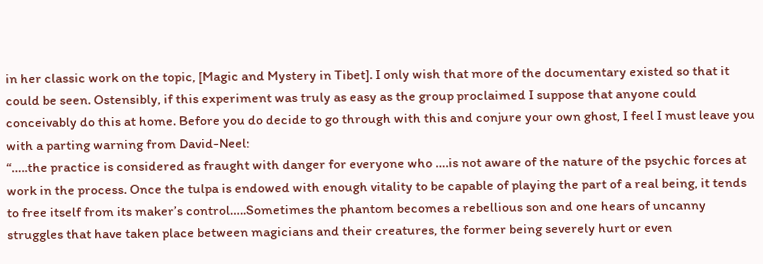in her classic work on the topic, [Magic and Mystery in Tibet]. I only wish that more of the documentary existed so that it could be seen. Ostensibly, if this experiment was truly as easy as the group proclaimed I suppose that anyone could conceivably do this at home. Before you do decide to go through with this and conjure your own ghost, I feel I must leave you with a parting warning from David-Neel:
“…..the practice is considered as fraught with danger for everyone who ….is not aware of the nature of the psychic forces at work in the process. Once the tulpa is endowed with enough vitality to be capable of playing the part of a real being, it tends to free itself from its maker’s control…..Sometimes the phantom becomes a rebellious son and one hears of uncanny struggles that have taken place between magicians and their creatures, the former being severely hurt or even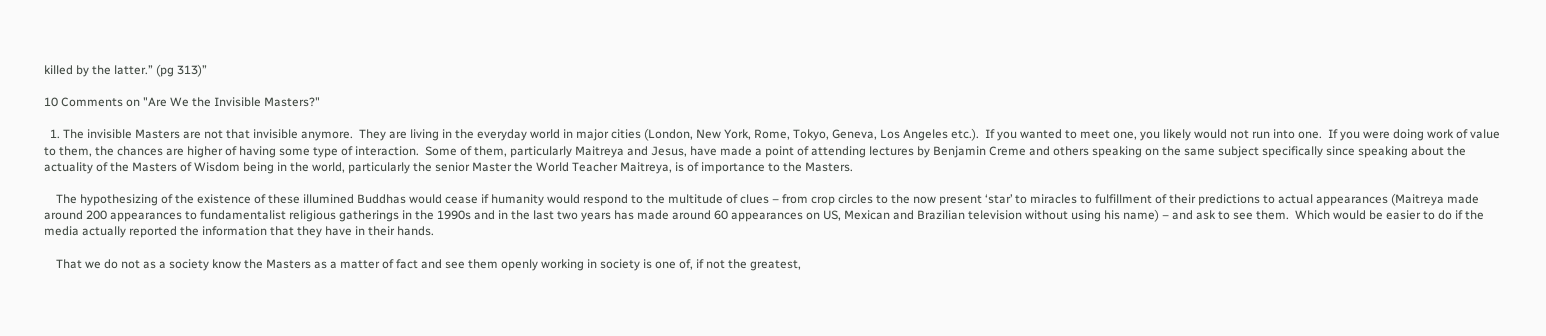killed by the latter.” (pg 313)”

10 Comments on "Are We the Invisible Masters?"

  1. The invisible Masters are not that invisible anymore.  They are living in the everyday world in major cities (London, New York, Rome, Tokyo, Geneva, Los Angeles etc.).  If you wanted to meet one, you likely would not run into one.  If you were doing work of value to them, the chances are higher of having some type of interaction.  Some of them, particularly Maitreya and Jesus, have made a point of attending lectures by Benjamin Creme and others speaking on the same subject specifically since speaking about the actuality of the Masters of Wisdom being in the world, particularly the senior Master the World Teacher Maitreya, is of importance to the Masters.

    The hypothesizing of the existence of these illumined Buddhas would cease if humanity would respond to the multitude of clues – from crop circles to the now present ‘star’ to miracles to fulfillment of their predictions to actual appearances (Maitreya made around 200 appearances to fundamentalist religious gatherings in the 1990s and in the last two years has made around 60 appearances on US, Mexican and Brazilian television without using his name) – and ask to see them.  Which would be easier to do if the media actually reported the information that they have in their hands.

    That we do not as a society know the Masters as a matter of fact and see them openly working in society is one of, if not the greatest,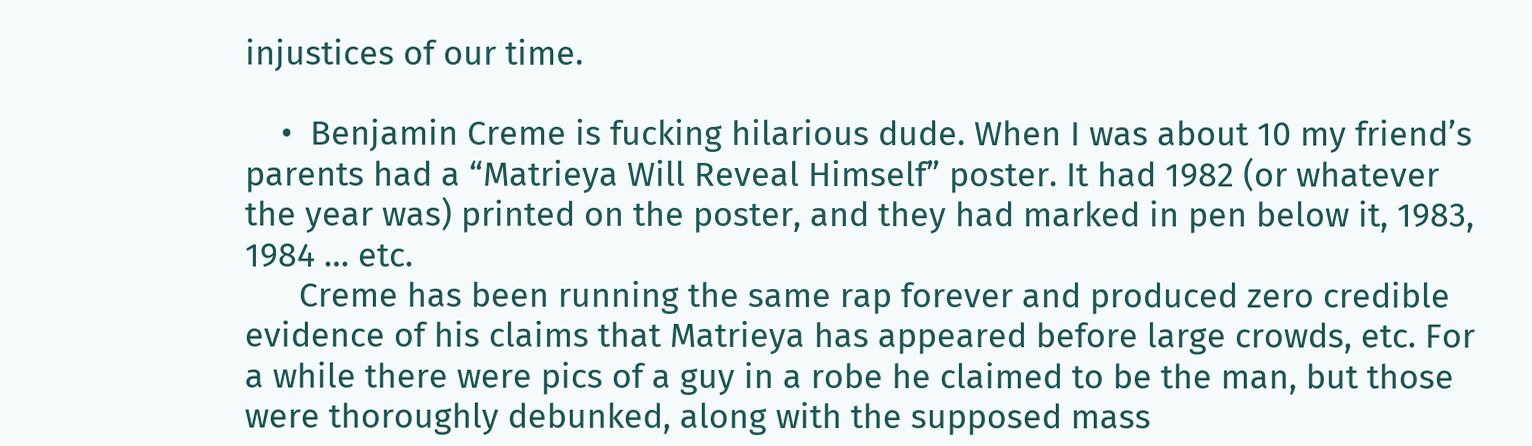injustices of our time.

    •  Benjamin Creme is fucking hilarious dude. When I was about 10 my friend’s parents had a “Matrieya Will Reveal Himself” poster. It had 1982 (or whatever the year was) printed on the poster, and they had marked in pen below it, 1983, 1984 … etc.
      Creme has been running the same rap forever and produced zero credible evidence of his claims that Matrieya has appeared before large crowds, etc. For a while there were pics of a guy in a robe he claimed to be the man, but those were thoroughly debunked, along with the supposed mass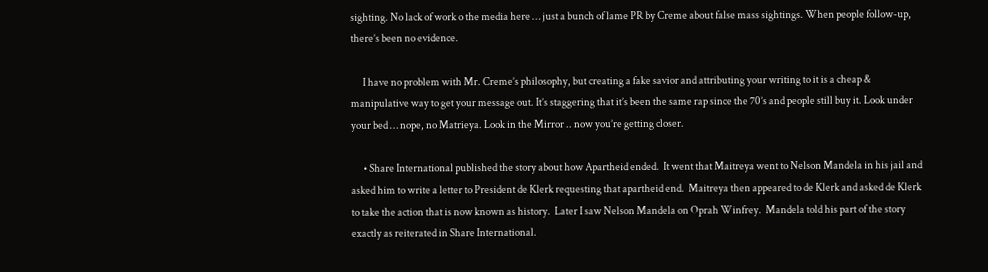sighting. No lack of work o the media here … just a bunch of lame PR by Creme about false mass sightings. When people follow-up, there’s been no evidence.

      I have no problem with Mr. Creme’s philosophy, but creating a fake savior and attributing your writing to it is a cheap & manipulative way to get your message out. It’s staggering that it’s been the same rap since the 70’s and people still buy it. Look under your bed … nope, no Matrieya. Look in the Mirror .. now you’re getting closer.

      • Share International published the story about how Apartheid ended.  It went that Maitreya went to Nelson Mandela in his jail and asked him to write a letter to President de Klerk requesting that apartheid end.  Maitreya then appeared to de Klerk and asked de Klerk to take the action that is now known as history.  Later I saw Nelson Mandela on Oprah Winfrey.  Mandela told his part of the story exactly as reiterated in Share International.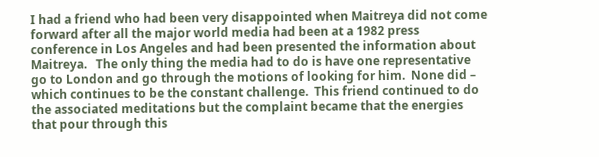I had a friend who had been very disappointed when Maitreya did not come forward after all the major world media had been at a 1982 press conference in Los Angeles and had been presented the information about Maitreya.   The only thing the media had to do is have one representative go to London and go through the motions of looking for him.  None did – which continues to be the constant challenge.  This friend continued to do the associated meditations but the complaint became that the energies that pour through this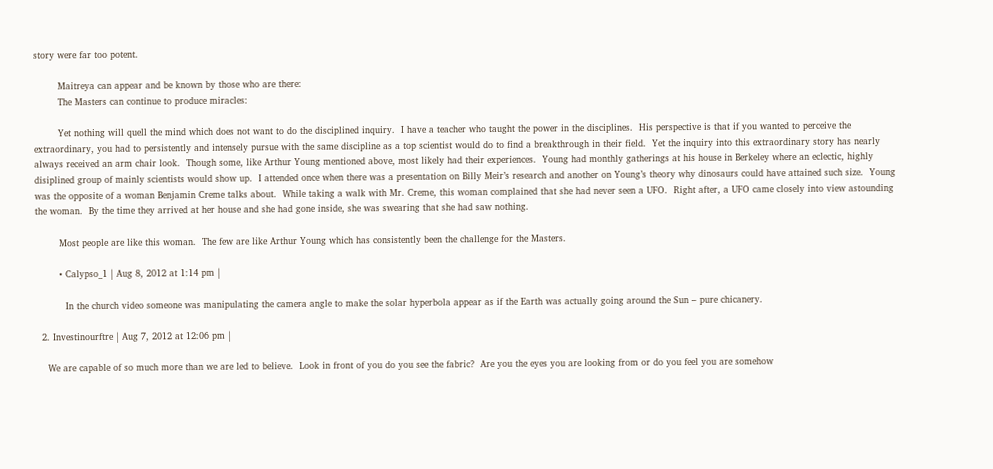story were far too potent.

        Maitreya can appear and be known by those who are there:
        The Masters can continue to produce miracles:

        Yet nothing will quell the mind which does not want to do the disciplined inquiry.  I have a teacher who taught the power in the disciplines.  His perspective is that if you wanted to perceive the extraordinary, you had to persistently and intensely pursue with the same discipline as a top scientist would do to find a breakthrough in their field.  Yet the inquiry into this extraordinary story has nearly always received an arm chair look.  Though some, like Arthur Young mentioned above, most likely had their experiences.  Young had monthly gatherings at his house in Berkeley where an eclectic, highly disiplined group of mainly scientists would show up.  I attended once when there was a presentation on Billy Meir’s research and another on Young’s theory why dinosaurs could have attained such size.  Young was the opposite of a woman Benjamin Creme talks about.  While taking a walk with Mr. Creme, this woman complained that she had never seen a UFO.  Right after, a UFO came closely into view astounding the woman.  By the time they arrived at her house and she had gone inside, she was swearing that she had saw nothing.

        Most people are like this woman.  The few are like Arthur Young which has consistently been the challenge for the Masters.

        • Calypso_1 | Aug 8, 2012 at 1:14 pm |

          In the church video someone was manipulating the camera angle to make the solar hyperbola appear as if the Earth was actually going around the Sun – pure chicanery.

  2. Investinourftre | Aug 7, 2012 at 12:06 pm |

    We are capable of so much more than we are led to believe.  Look in front of you do you see the fabric?  Are you the eyes you are looking from or do you feel you are somehow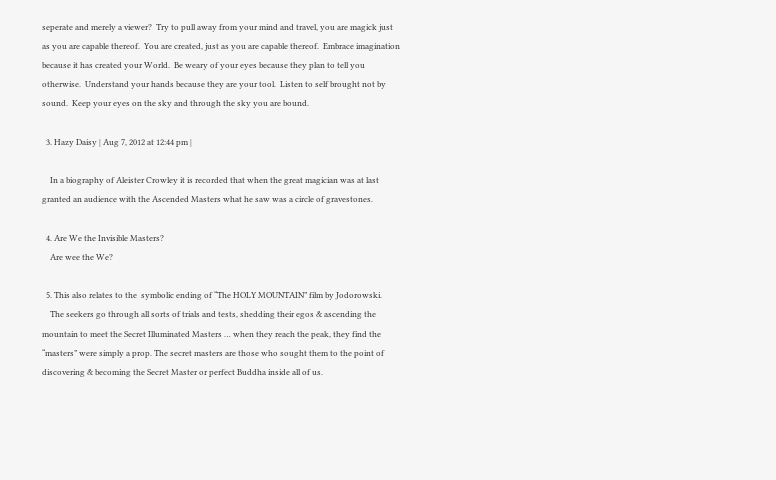seperate and merely a viewer?  Try to pull away from your mind and travel, you are magick just as you are capable thereof.  You are created, just as you are capable thereof.  Embrace imagination because it has created your World.  Be weary of your eyes because they plan to tell you otherwise.  Understand your hands because they are your tool.  Listen to self brought not by sound.  Keep your eyes on the sky and through the sky you are bound.

  3. Hazy Daisy | Aug 7, 2012 at 12:44 pm |

    In a biography of Aleister Crowley it is recorded that when the great magician was at last granted an audience with the Ascended Masters what he saw was a circle of gravestones.

  4. Are We the Invisible Masters?
    Are wee the We?

  5. This also relates to the  symbolic ending of “The HOLY MOUNTAIN” film by Jodorowski.
    The seekers go through all sorts of trials and tests, shedding their egos & ascending the mountain to meet the Secret Illuminated Masters … when they reach the peak, they find the “masters” were simply a prop. The secret masters are those who sought them to the point of discovering & becoming the Secret Master or perfect Buddha inside all of us.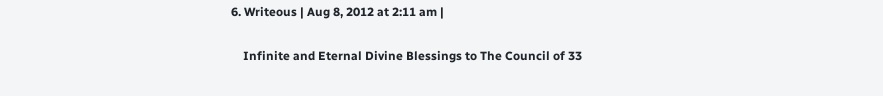6. Writeous | Aug 8, 2012 at 2:11 am |

    Infinite and Eternal Divine Blessings to The Council of 33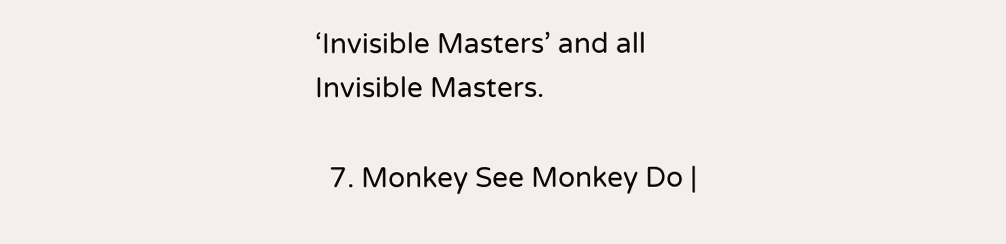‘Invisible Masters’ and all Invisible Masters.

  7. Monkey See Monkey Do |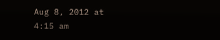Aug 8, 2012 at 4:15 am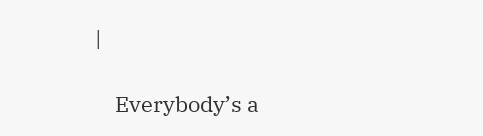|

    Everybody’s a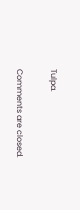Tulpa.

Comments are closed.